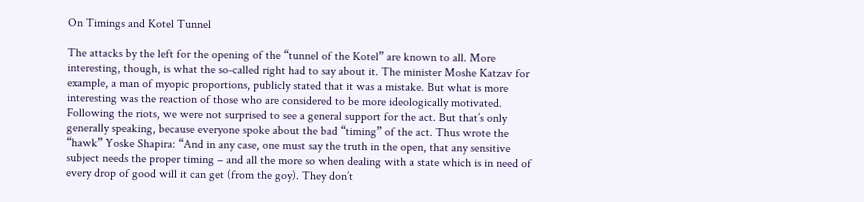On Timings and Kotel Tunnel

The attacks by the left for the opening of the “tunnel of the Kotel” are known to all. More interesting, though, is what the so-called right had to say about it. The minister Moshe Katzav for example, a man of myopic proportions, publicly stated that it was a mistake. But what is more interesting was the reaction of those who are considered to be more ideologically motivated. Following the riots, we were not surprised to see a general support for the act. But that’s only generally speaking, because everyone spoke about the bad “timing” of the act. Thus wrote the “hawk” Yoske Shapira: “And in any case, one must say the truth in the open, that any sensitive subject needs the proper timing – and all the more so when dealing with a state which is in need of every drop of good will it can get (from the goy). They don’t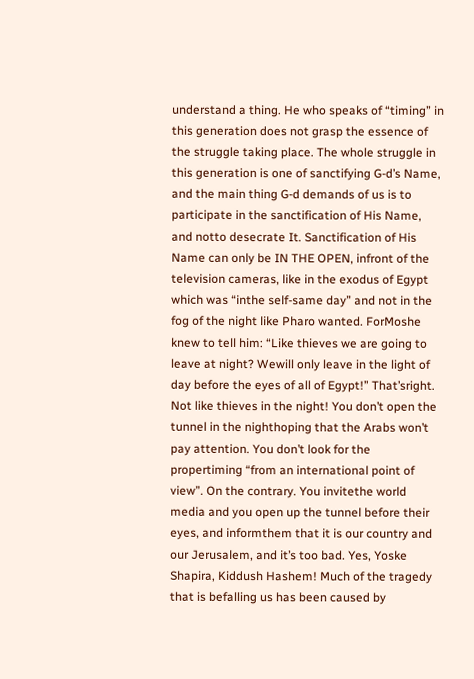understand a thing. He who speaks of “timing” in this generation does not grasp the essence of the struggle taking place. The whole struggle in this generation is one of sanctifying G-d’s Name, and the main thing G-d demands of us is to participate in the sanctification of His Name, and notto desecrate It. Sanctification of His Name can only be IN THE OPEN, infront of the television cameras, like in the exodus of Egypt which was “inthe self-same day” and not in the fog of the night like Pharo wanted. ForMoshe knew to tell him: “Like thieves we are going to leave at night? Wewill only leave in the light of day before the eyes of all of Egypt!” That’sright. Not like thieves in the night! You don’t open the tunnel in the nighthoping that the Arabs won’t pay attention. You don’t look for the propertiming “from an international point of view”. On the contrary. You invitethe world media and you open up the tunnel before their eyes, and informthem that it is our country and our Jerusalem, and it’s too bad. Yes, Yoske Shapira, Kiddush Hashem! Much of the tragedy that is befalling us has been caused by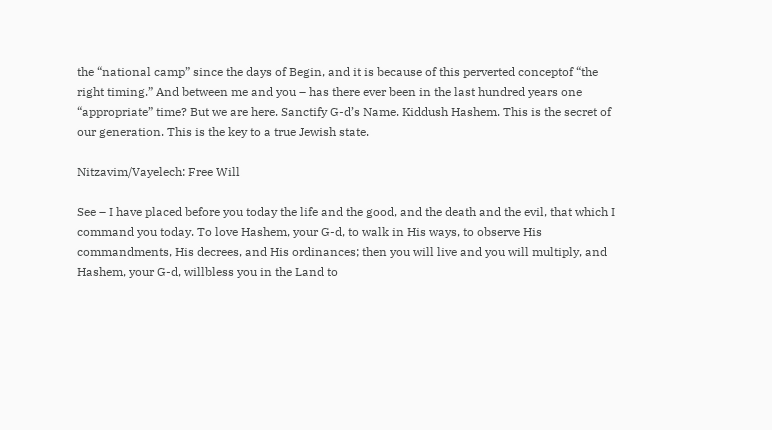the “national camp” since the days of Begin, and it is because of this perverted conceptof “the right timing.” And between me and you – has there ever been in the last hundred years one “appropriate” time? But we are here. Sanctify G-d’s Name. Kiddush Hashem. This is the secret of our generation. This is the key to a true Jewish state.

Nitzavim/Vayelech: Free Will

See – I have placed before you today the life and the good, and the death and the evil, that which I command you today. To love Hashem, your G-d, to walk in His ways, to observe His commandments, His decrees, and His ordinances; then you will live and you will multiply, and Hashem, your G-d, willbless you in the Land to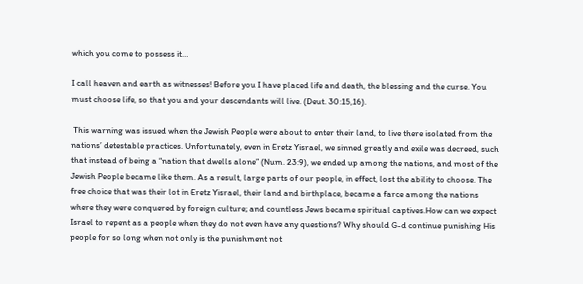which you come to possess it…

I call heaven and earth as witnesses! Before you I have placed life and death, the blessing and the curse. You must choose life, so that you and your descendants will live. (Deut. 30:15,16).

 This warning was issued when the Jewish People were about to enter their land, to live there isolated from the nations’ detestable practices. Unfortunately, even in Eretz Yisrael, we sinned greatly and exile was decreed, such that instead of being a “nation that dwells alone” (Num. 23:9), we ended up among the nations, and most of the Jewish People became like them. As a result, large parts of our people, in effect, lost the ability to choose. The free choice that was their lot in Eretz Yisrael, their land and birthplace, became a farce among the nations where they were conquered by foreign culture; and countless Jews became spiritual captives.How can we expect Israel to repent as a people when they do not even have any questions? Why should G-d continue punishing His people for so long when not only is the punishment not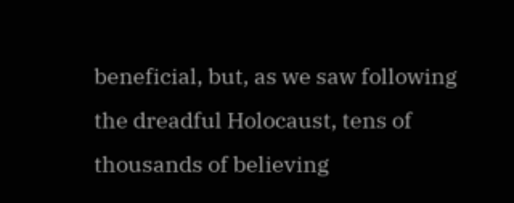beneficial, but, as we saw following the dreadful Holocaust, tens of thousands of believing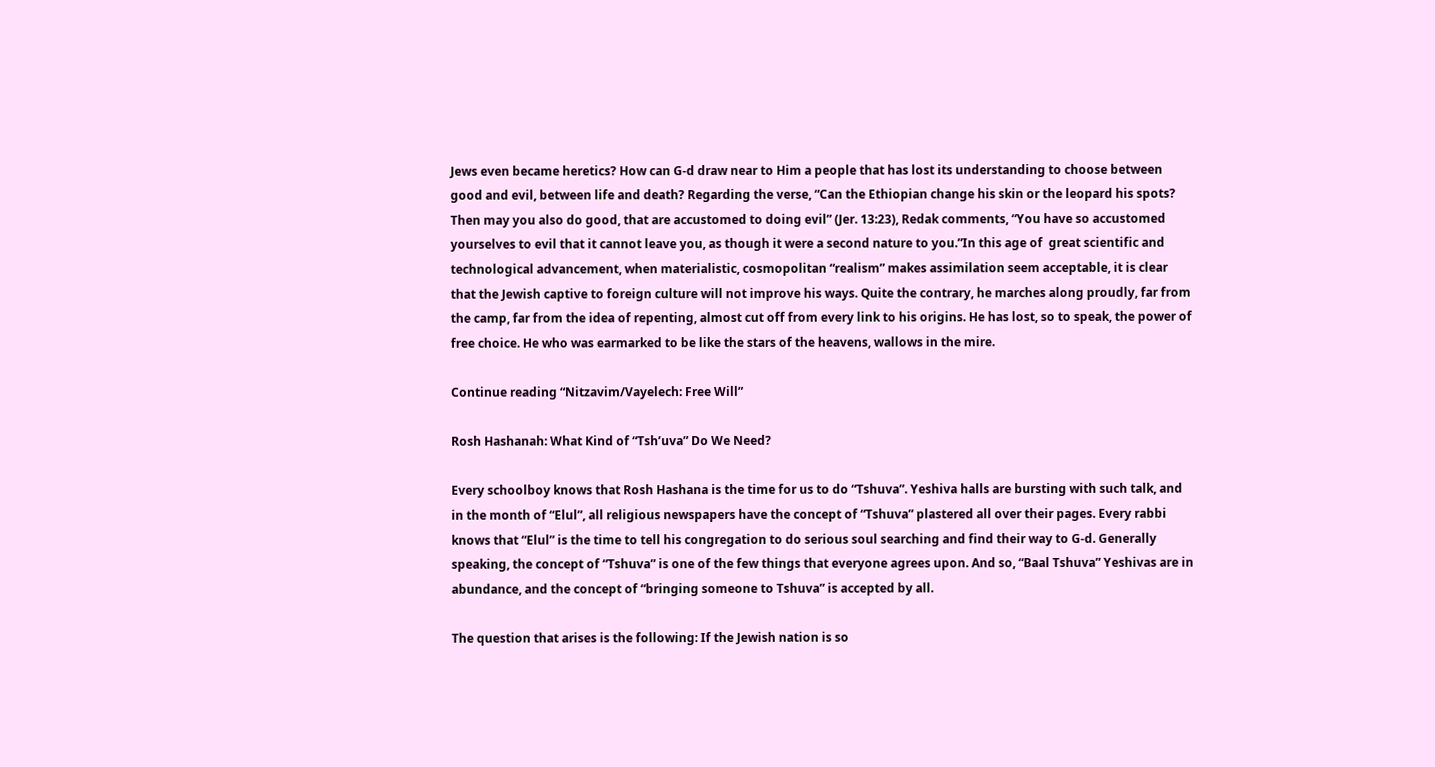Jews even became heretics? How can G-d draw near to Him a people that has lost its understanding to choose between good and evil, between life and death? Regarding the verse, “Can the Ethiopian change his skin or the leopard his spots? Then may you also do good, that are accustomed to doing evil” (Jer. 13:23), Redak comments, “You have so accustomed yourselves to evil that it cannot leave you, as though it were a second nature to you.”In this age of  great scientific and technological advancement, when materialistic, cosmopolitan “realism” makes assimilation seem acceptable, it is clear that the Jewish captive to foreign culture will not improve his ways. Quite the contrary, he marches along proudly, far from the camp, far from the idea of repenting, almost cut off from every link to his origins. He has lost, so to speak, the power of free choice. He who was earmarked to be like the stars of the heavens, wallows in the mire.

Continue reading “Nitzavim/Vayelech: Free Will”

Rosh Hashanah: What Kind of “Tsh’uva” Do We Need?

Every schoolboy knows that Rosh Hashana is the time for us to do “Tshuva”. Yeshiva halls are bursting with such talk, and in the month of “Elul”, all religious newspapers have the concept of “Tshuva” plastered all over their pages. Every rabbi knows that “Elul” is the time to tell his congregation to do serious soul searching and find their way to G-d. Generally speaking, the concept of “Tshuva” is one of the few things that everyone agrees upon. And so, “Baal Tshuva” Yeshivas are in abundance, and the concept of “bringing someone to Tshuva” is accepted by all.

The question that arises is the following: If the Jewish nation is so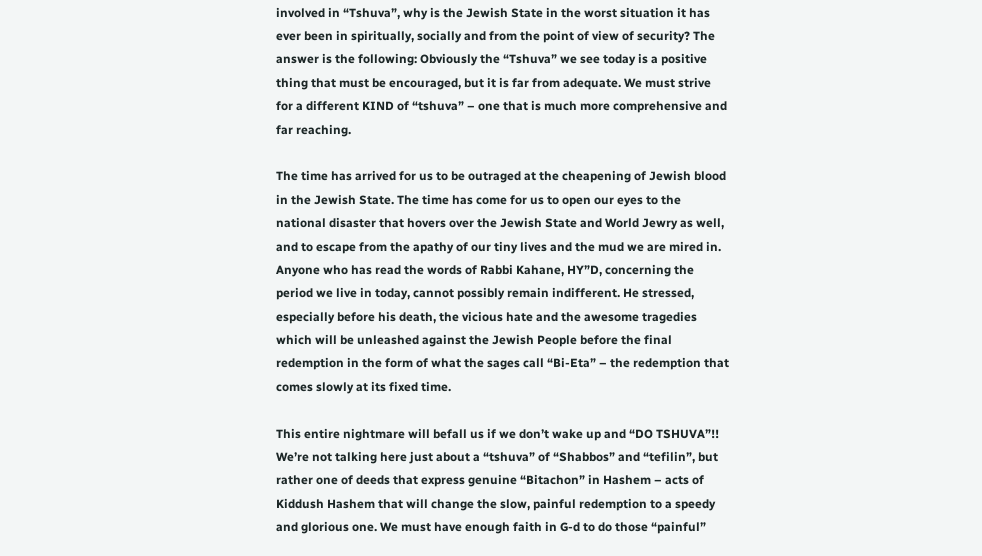involved in “Tshuva”, why is the Jewish State in the worst situation it has ever been in spiritually, socially and from the point of view of security? The answer is the following: Obviously the “Tshuva” we see today is a positive thing that must be encouraged, but it is far from adequate. We must strive for a different KIND of “tshuva” – one that is much more comprehensive and far reaching.

The time has arrived for us to be outraged at the cheapening of Jewish blood in the Jewish State. The time has come for us to open our eyes to the national disaster that hovers over the Jewish State and World Jewry as well, and to escape from the apathy of our tiny lives and the mud we are mired in. Anyone who has read the words of Rabbi Kahane, HY”D, concerning the period we live in today, cannot possibly remain indifferent. He stressed, especially before his death, the vicious hate and the awesome tragedies which will be unleashed against the Jewish People before the final redemption in the form of what the sages call “Bi-Eta” – the redemption that comes slowly at its fixed time.

This entire nightmare will befall us if we don’t wake up and “DO TSHUVA”!! We’re not talking here just about a “tshuva” of “Shabbos” and “tefilin”, but rather one of deeds that express genuine “Bitachon” in Hashem – acts of Kiddush Hashem that will change the slow, painful redemption to a speedy and glorious one. We must have enough faith in G-d to do those “painful”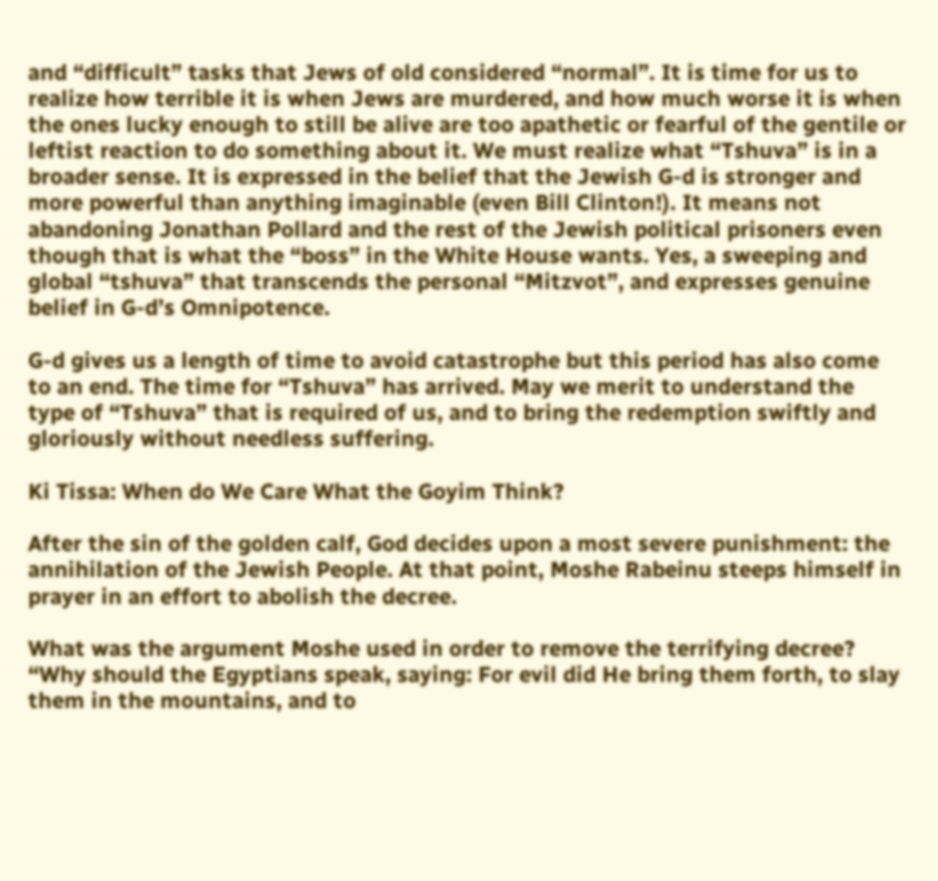and “difficult” tasks that Jews of old considered “normal”. It is time for us to realize how terrible it is when Jews are murdered, and how much worse it is when the ones lucky enough to still be alive are too apathetic or fearful of the gentile or leftist reaction to do something about it. We must realize what “Tshuva” is in a broader sense. It is expressed in the belief that the Jewish G-d is stronger and more powerful than anything imaginable (even Bill Clinton!). It means not abandoning Jonathan Pollard and the rest of the Jewish political prisoners even though that is what the “boss” in the White House wants. Yes, a sweeping and global “tshuva” that transcends the personal “Mitzvot”, and expresses genuine belief in G-d’s Omnipotence.

G-d gives us a length of time to avoid catastrophe but this period has also come to an end. The time for “Tshuva” has arrived. May we merit to understand the type of “Tshuva” that is required of us, and to bring the redemption swiftly and gloriously without needless suffering.

Ki Tissa: When do We Care What the Goyim Think?

After the sin of the golden calf, God decides upon a most severe punishment: the annihilation of the Jewish People. At that point, Moshe Rabeinu steeps himself in prayer in an effort to abolish the decree.

What was the argument Moshe used in order to remove the terrifying decree? “Why should the Egyptians speak, saying: For evil did He bring them forth, to slay them in the mountains, and to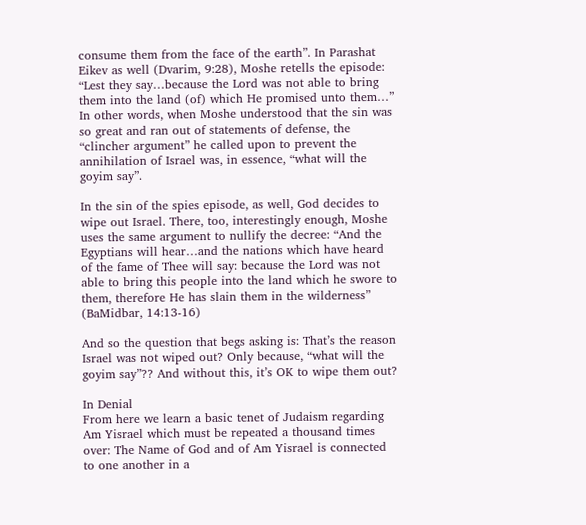consume them from the face of the earth”. In Parashat Eikev as well (Dvarim, 9:28), Moshe retells the episode: “Lest they say…because the Lord was not able to bring them into the land (of) which He promised unto them…” In other words, when Moshe understood that the sin was so great and ran out of statements of defense, the “clincher argument” he called upon to prevent the annihilation of Israel was, in essence, “what will the goyim say”.

In the sin of the spies episode, as well, God decides to wipe out Israel. There, too, interestingly enough, Moshe uses the same argument to nullify the decree: “And the Egyptians will hear…and the nations which have heard of the fame of Thee will say: because the Lord was not able to bring this people into the land which he swore to them, therefore He has slain them in the wilderness” (BaMidbar, 14:13-16)

And so the question that begs asking is: That’s the reason Israel was not wiped out? Only because, “what will the goyim say”?? And without this, it’s OK to wipe them out?

In Denial
From here we learn a basic tenet of Judaism regarding Am Yisrael which must be repeated a thousand times over: The Name of God and of Am Yisrael is connected to one another in a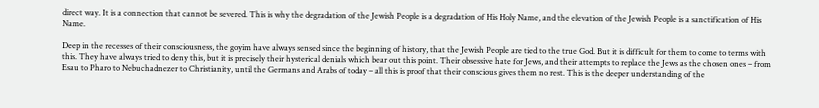direct way. It is a connection that cannot be severed. This is why the degradation of the Jewish People is a degradation of His Holy Name, and the elevation of the Jewish People is a sanctification of His Name.

Deep in the recesses of their consciousness, the goyim have always sensed since the beginning of history, that the Jewish People are tied to the true God. But it is difficult for them to come to terms with this. They have always tried to deny this, but it is precisely their hysterical denials which bear out this point. Their obsessive hate for Jews, and their attempts to replace the Jews as the chosen ones – from Esau to Pharo to Nebuchadnezer to Christianity, until the Germans and Arabs of today – all this is proof that their conscious gives them no rest. This is the deeper understanding of the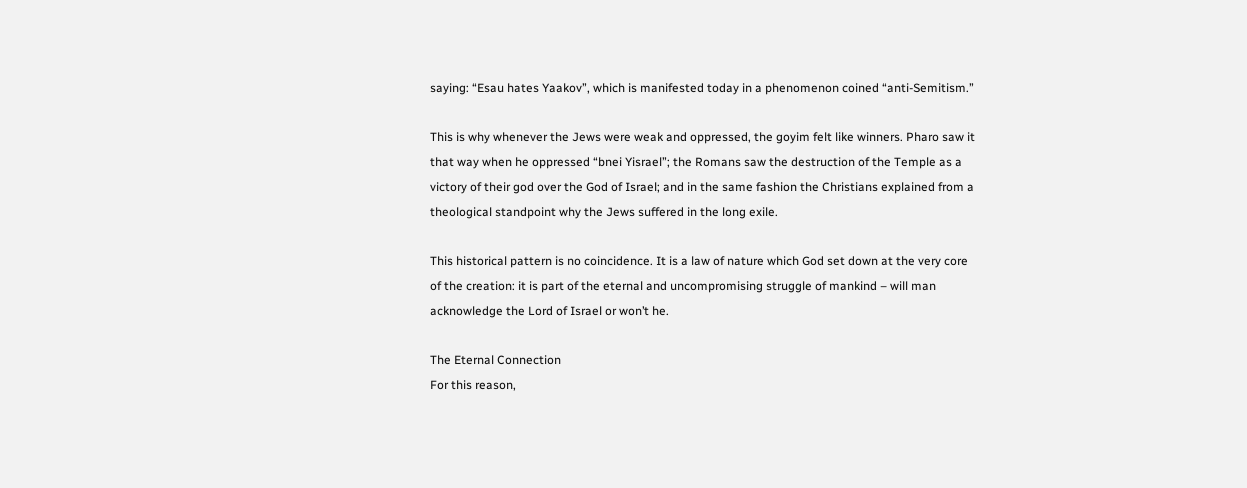saying: “Esau hates Yaakov”, which is manifested today in a phenomenon coined “anti-Semitism.”

This is why whenever the Jews were weak and oppressed, the goyim felt like winners. Pharo saw it that way when he oppressed “bnei Yisrael”; the Romans saw the destruction of the Temple as a victory of their god over the God of Israel; and in the same fashion the Christians explained from a theological standpoint why the Jews suffered in the long exile.

This historical pattern is no coincidence. It is a law of nature which God set down at the very core of the creation: it is part of the eternal and uncompromising struggle of mankind – will man acknowledge the Lord of Israel or won’t he.

The Eternal Connection
For this reason,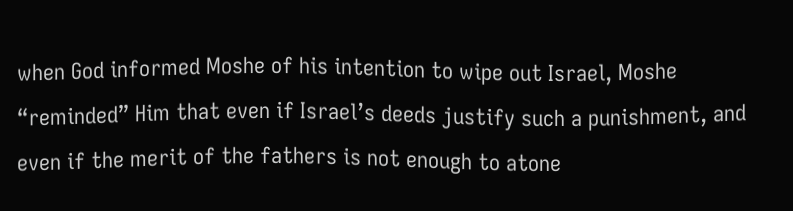when God informed Moshe of his intention to wipe out Israel, Moshe “reminded” Him that even if Israel’s deeds justify such a punishment, and even if the merit of the fathers is not enough to atone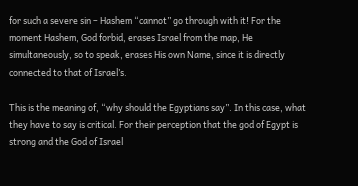for such a severe sin – Hashem “cannot” go through with it! For the moment Hashem, God forbid, erases Israel from the map, He simultaneously, so to speak, erases His own Name, since it is directly connected to that of Israel’s.

This is the meaning of, “why should the Egyptians say”. In this case, what they have to say is critical. For their perception that the god of Egypt is strong and the God of Israel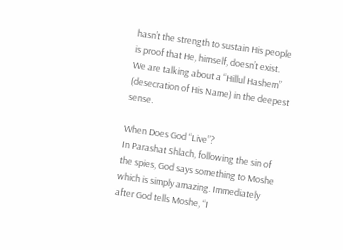hasn’t the strength to sustain His people is proof that He, himself, doesn’t exist. We are talking about a “Hillul Hashem” (desecration of His Name) in the deepest sense.

When Does God “Live”?
In Parashat Shlach, following the sin of the spies, God says something to Moshe which is simply amazing. Immediately after God tells Moshe, “I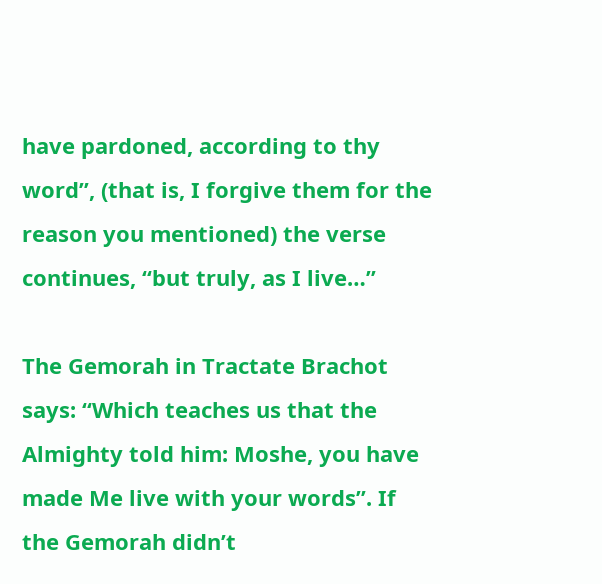have pardoned, according to thy word”, (that is, I forgive them for the reason you mentioned) the verse continues, “but truly, as I live…”

The Gemorah in Tractate Brachot says: “Which teaches us that the Almighty told him: Moshe, you have made Me live with your words”. If the Gemorah didn’t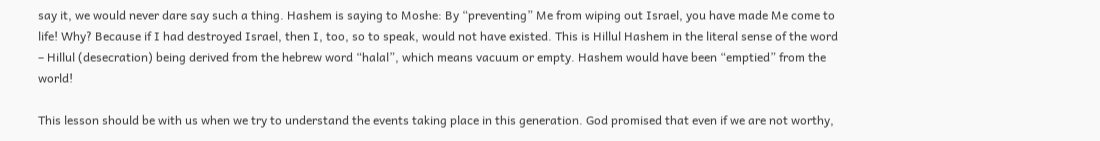say it, we would never dare say such a thing. Hashem is saying to Moshe: By “preventing” Me from wiping out Israel, you have made Me come to life! Why? Because if I had destroyed Israel, then I, too, so to speak, would not have existed. This is Hillul Hashem in the literal sense of the word – Hillul (desecration) being derived from the hebrew word “halal”, which means vacuum or empty. Hashem would have been “emptied” from the world!

This lesson should be with us when we try to understand the events taking place in this generation. God promised that even if we are not worthy,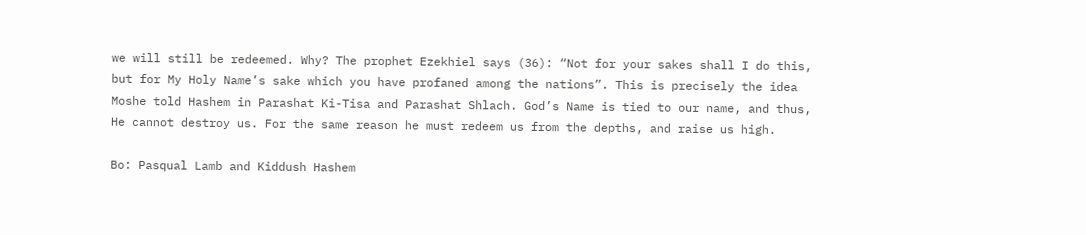we will still be redeemed. Why? The prophet Ezekhiel says (36): “Not for your sakes shall I do this, but for My Holy Name’s sake which you have profaned among the nations”. This is precisely the idea Moshe told Hashem in Parashat Ki-Tisa and Parashat Shlach. God’s Name is tied to our name, and thus, He cannot destroy us. For the same reason he must redeem us from the depths, and raise us high.

Bo: Pasqual Lamb and Kiddush Hashem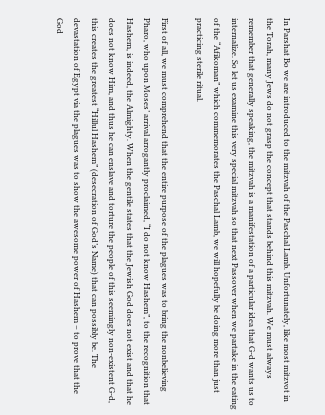In Parshat Bo we are introduced to the mitzvah of the Paschal Lamb. Unfortunately, like most mitzvot in the Torah, many Jews do not grasp the concept that stands behind this mitzvah. We must always remember that generally speaking, the mitzvah is a manifestation of a particular idea that G-d wants us to internalize. So let us examine this very special mitzvah so that next Passover when we partake in the eating of the “Afikoman” which commemorates the Paschal Lamb, we will hopefully be doing more than just practicing sterile ritual.

First of all, we must comprehend that the entire purpose of the plagues was to bring the nonbelieving Pharo, who upon Moses’ arrival arrogantly proclaimed, “I do not know Hashem”, to the recognition that Hashem, is indeed, the Almighty. When the gentile states that the Jewish God does not exist and that he does not know Him, and thus he can enslave and torture the people of this seemingly non-existent G-d, this creates the greatest “Hillul Hashem” (desecration of God’s Name) that can possibly be. The devastation of Egypt via the plagues was to show the awesome power of Hashem – to prove that the God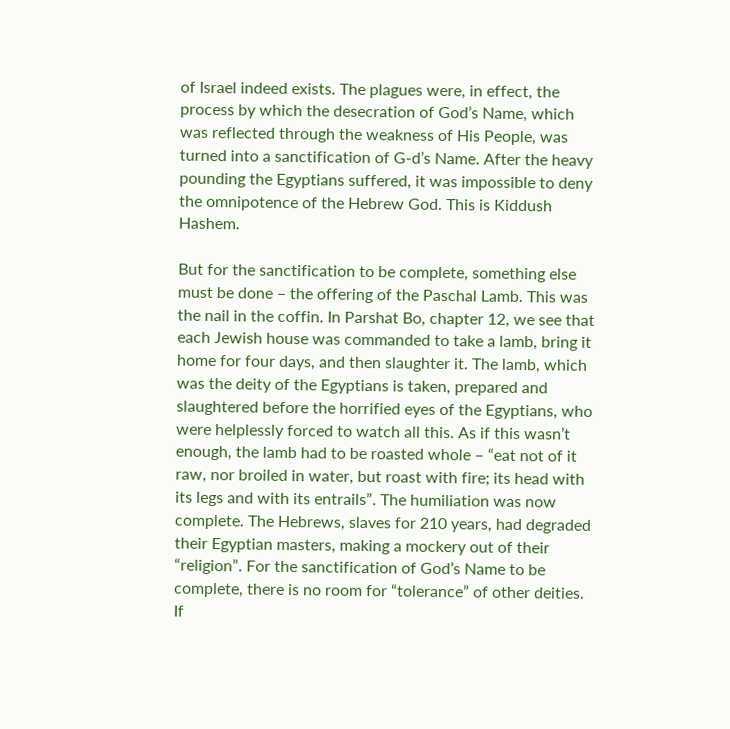of Israel indeed exists. The plagues were, in effect, the process by which the desecration of God’s Name, which was reflected through the weakness of His People, was turned into a sanctification of G-d’s Name. After the heavy pounding the Egyptians suffered, it was impossible to deny the omnipotence of the Hebrew God. This is Kiddush Hashem.

But for the sanctification to be complete, something else must be done – the offering of the Paschal Lamb. This was the nail in the coffin. In Parshat Bo, chapter 12, we see that each Jewish house was commanded to take a lamb, bring it home for four days, and then slaughter it. The lamb, which was the deity of the Egyptians is taken, prepared and slaughtered before the horrified eyes of the Egyptians, who were helplessly forced to watch all this. As if this wasn’t enough, the lamb had to be roasted whole – “eat not of it raw, nor broiled in water, but roast with fire; its head with its legs and with its entrails”. The humiliation was now complete. The Hebrews, slaves for 210 years, had degraded their Egyptian masters, making a mockery out of their “religion”. For the sanctification of God’s Name to be complete, there is no room for “tolerance” of other deities. If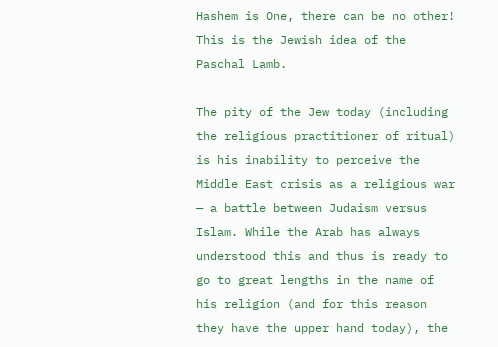Hashem is One, there can be no other! This is the Jewish idea of the Paschal Lamb.

The pity of the Jew today (including the religious practitioner of ritual) is his inability to perceive the Middle East crisis as a religious war — a battle between Judaism versus Islam. While the Arab has always understood this and thus is ready to go to great lengths in the name of his religion (and for this reason they have the upper hand today), the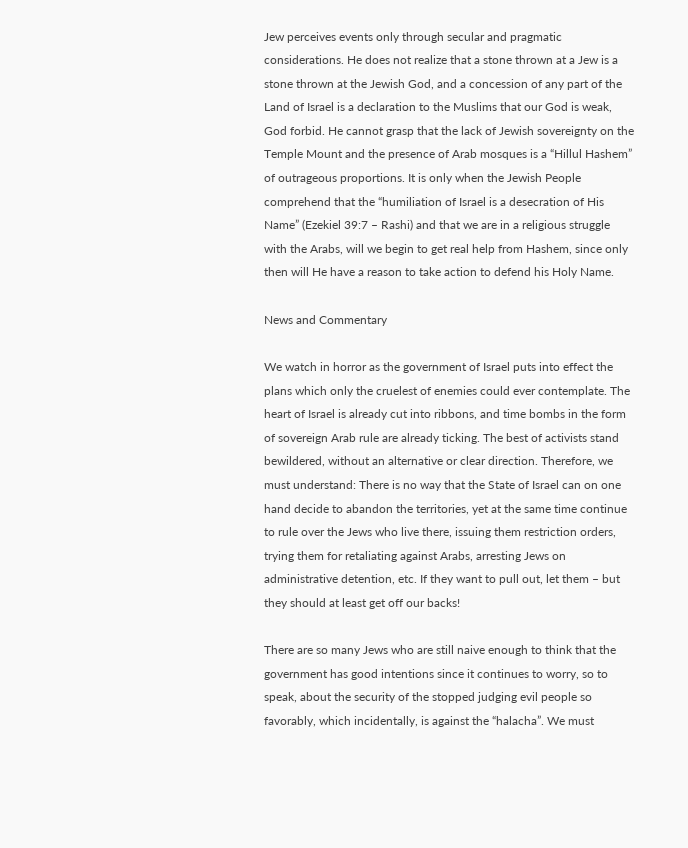Jew perceives events only through secular and pragmatic considerations. He does not realize that a stone thrown at a Jew is a stone thrown at the Jewish God, and a concession of any part of the Land of Israel is a declaration to the Muslims that our God is weak, God forbid. He cannot grasp that the lack of Jewish sovereignty on the Temple Mount and the presence of Arab mosques is a “Hillul Hashem” of outrageous proportions. It is only when the Jewish People comprehend that the “humiliation of Israel is a desecration of His Name” (Ezekiel 39:7 – Rashi) and that we are in a religious struggle with the Arabs, will we begin to get real help from Hashem, since only then will He have a reason to take action to defend his Holy Name.

News and Commentary

We watch in horror as the government of Israel puts into effect the plans which only the cruelest of enemies could ever contemplate. The heart of Israel is already cut into ribbons, and time bombs in the form of sovereign Arab rule are already ticking. The best of activists stand bewildered, without an alternative or clear direction. Therefore, we must understand: There is no way that the State of Israel can on one hand decide to abandon the territories, yet at the same time continue to rule over the Jews who live there, issuing them restriction orders, trying them for retaliating against Arabs, arresting Jews on administrative detention, etc. If they want to pull out, let them – but they should at least get off our backs!

There are so many Jews who are still naive enough to think that the government has good intentions since it continues to worry, so to speak, about the security of the stopped judging evil people so favorably, which incidentally, is against the “halacha”. We must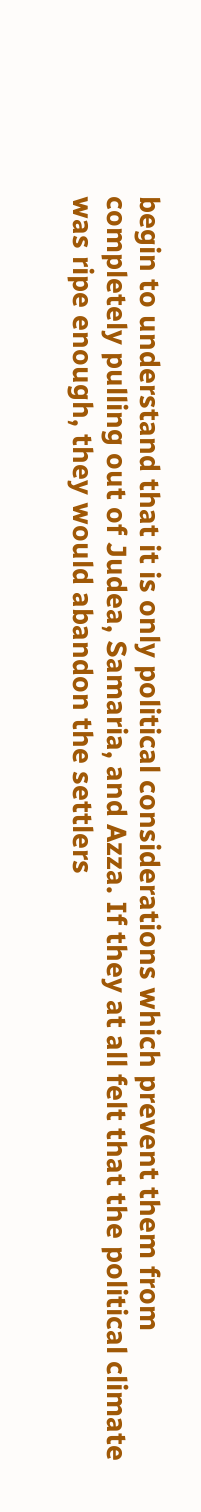begin to understand that it is only political considerations which prevent them from completely pulling out of Judea, Samaria, and Azza. If they at all felt that the political climate was ripe enough, they would abandon the settlers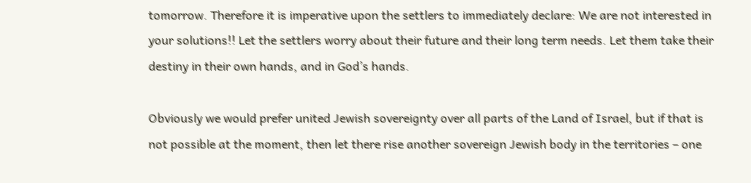tomorrow. Therefore it is imperative upon the settlers to immediately declare: We are not interested in your solutions!! Let the settlers worry about their future and their long term needs. Let them take their destiny in their own hands, and in God’s hands.

Obviously we would prefer united Jewish sovereignty over all parts of the Land of Israel, but if that is not possible at the moment, then let there rise another sovereign Jewish body in the territories – one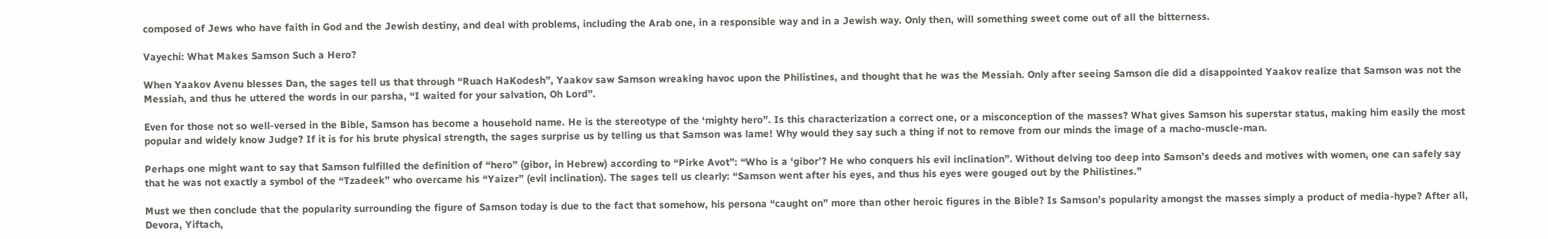composed of Jews who have faith in God and the Jewish destiny, and deal with problems, including the Arab one, in a responsible way and in a Jewish way. Only then, will something sweet come out of all the bitterness.

Vayechi: What Makes Samson Such a Hero?

When Yaakov Avenu blesses Dan, the sages tell us that through “Ruach HaKodesh”, Yaakov saw Samson wreaking havoc upon the Philistines, and thought that he was the Messiah. Only after seeing Samson die did a disappointed Yaakov realize that Samson was not the Messiah, and thus he uttered the words in our parsha, “I waited for your salvation, Oh Lord”.

Even for those not so well-versed in the Bible, Samson has become a household name. He is the stereotype of the ‘mighty hero”. Is this characterization a correct one, or a misconception of the masses? What gives Samson his superstar status, making him easily the most popular and widely know Judge? If it is for his brute physical strength, the sages surprise us by telling us that Samson was lame! Why would they say such a thing if not to remove from our minds the image of a macho-muscle-man.

Perhaps one might want to say that Samson fulfilled the definition of “hero” (gibor, in Hebrew) according to “Pirke Avot”: “Who is a ‘gibor’? He who conquers his evil inclination”. Without delving too deep into Samson’s deeds and motives with women, one can safely say that he was not exactly a symbol of the “Tzadeek” who overcame his “Yaizer” (evil inclination). The sages tell us clearly: “Samson went after his eyes, and thus his eyes were gouged out by the Philistines.”

Must we then conclude that the popularity surrounding the figure of Samson today is due to the fact that somehow, his persona “caught on” more than other heroic figures in the Bible? Is Samson’s popularity amongst the masses simply a product of media-hype? After all, Devora, Yiftach,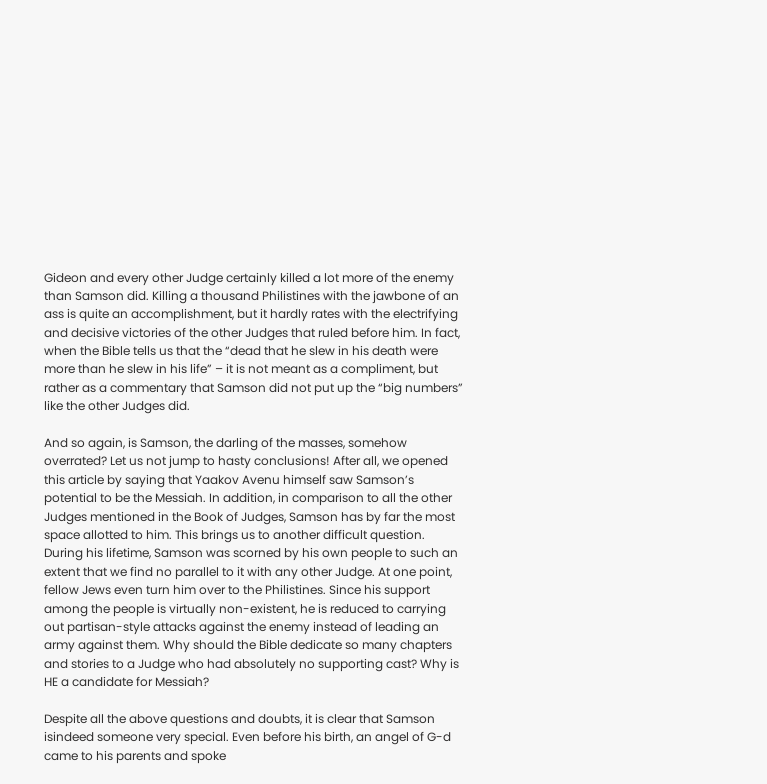Gideon and every other Judge certainly killed a lot more of the enemy than Samson did. Killing a thousand Philistines with the jawbone of an ass is quite an accomplishment, but it hardly rates with the electrifying and decisive victories of the other Judges that ruled before him. In fact, when the Bible tells us that the “dead that he slew in his death were more than he slew in his life” – it is not meant as a compliment, but rather as a commentary that Samson did not put up the “big numbers” like the other Judges did.

And so again, is Samson, the darling of the masses, somehow overrated? Let us not jump to hasty conclusions! After all, we opened this article by saying that Yaakov Avenu himself saw Samson’s potential to be the Messiah. In addition, in comparison to all the other Judges mentioned in the Book of Judges, Samson has by far the most space allotted to him. This brings us to another difficult question. During his lifetime, Samson was scorned by his own people to such an extent that we find no parallel to it with any other Judge. At one point, fellow Jews even turn him over to the Philistines. Since his support among the people is virtually non-existent, he is reduced to carrying out partisan-style attacks against the enemy instead of leading an army against them. Why should the Bible dedicate so many chapters and stories to a Judge who had absolutely no supporting cast? Why is HE a candidate for Messiah?

Despite all the above questions and doubts, it is clear that Samson isindeed someone very special. Even before his birth, an angel of G-d came to his parents and spoke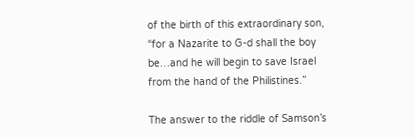of the birth of this extraordinary son, “for a Nazarite to G-d shall the boy be…and he will begin to save Israel from the hand of the Philistines.”

The answer to the riddle of Samson’s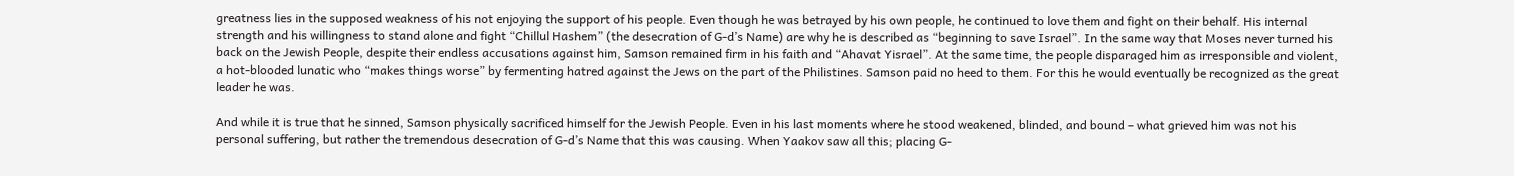greatness lies in the supposed weakness of his not enjoying the support of his people. Even though he was betrayed by his own people, he continued to love them and fight on their behalf. His internal strength and his willingness to stand alone and fight “Chillul Hashem” (the desecration of G-d’s Name) are why he is described as “beginning to save Israel”. In the same way that Moses never turned his back on the Jewish People, despite their endless accusations against him, Samson remained firm in his faith and “Ahavat Yisrael”. At the same time, the people disparaged him as irresponsible and violent, a hot-blooded lunatic who “makes things worse” by fermenting hatred against the Jews on the part of the Philistines. Samson paid no heed to them. For this he would eventually be recognized as the great leader he was.

And while it is true that he sinned, Samson physically sacrificed himself for the Jewish People. Even in his last moments where he stood weakened, blinded, and bound – what grieved him was not his personal suffering, but rather the tremendous desecration of G-d’s Name that this was causing. When Yaakov saw all this; placing G-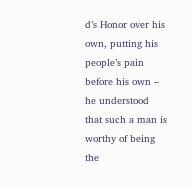d’s Honor over his own, putting his people’s pain before his own – he understood that such a man is worthy of being the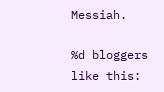Messiah.

%d bloggers like this: